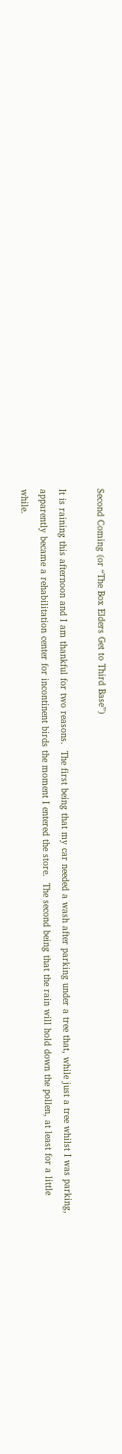Second Coming (or “The Box Elders Get to Third Base”)

It is raining this afternoon and I am thankful for two reasons.  The first being that my car needed a wash after parking under a tree that, while just a tree whilst I was parking, apparently became a rehabilitation center for incontinent birds the moment I entered the store.  The second being that the rain will hold down the pollen, at least for a little while.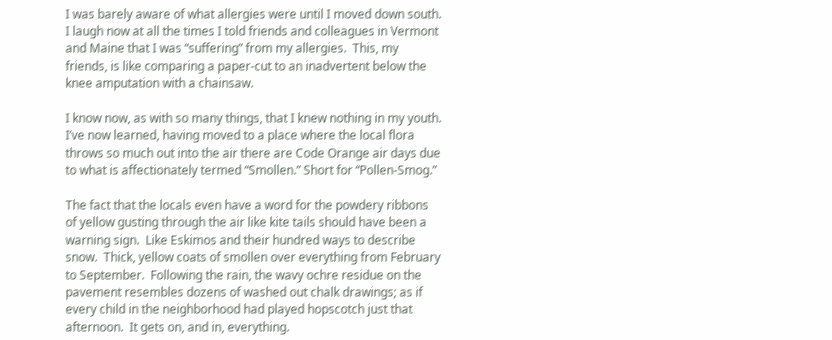I was barely aware of what allergies were until I moved down south.  I laugh now at all the times I told friends and colleagues in Vermont and Maine that I was “suffering” from my allergies.  This, my friends, is like comparing a paper-cut to an inadvertent below the knee amputation with a chainsaw.

I know now, as with so many things, that I knew nothing in my youth.  I’ve now learned, having moved to a place where the local flora throws so much out into the air there are Code Orange air days due to what is affectionately termed “Smollen.” Short for “Pollen-Smog.”

The fact that the locals even have a word for the powdery ribbons of yellow gusting through the air like kite tails should have been a warning sign.  Like Eskimos and their hundred ways to describe snow.  Thick, yellow coats of smollen over everything from February to September.  Following the rain, the wavy ochre residue on the pavement resembles dozens of washed out chalk drawings; as if every child in the neighborhood had played hopscotch just that afternoon.  It gets on, and in, everything.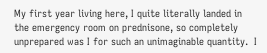My first year living here, I quite literally landed in the emergency room on prednisone, so completely unprepared was I for such an unimaginable quantity.  I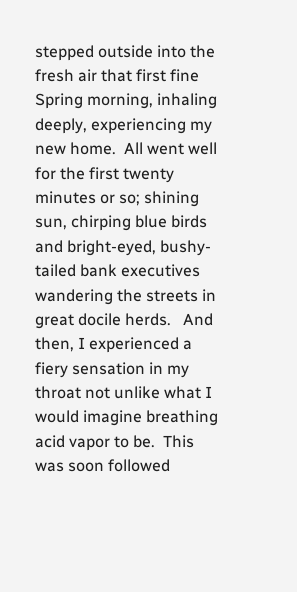stepped outside into the fresh air that first fine Spring morning, inhaling deeply, experiencing my new home.  All went well for the first twenty minutes or so; shining sun, chirping blue birds and bright-eyed, bushy-tailed bank executives wandering the streets in great docile herds.   And then, I experienced a fiery sensation in my throat not unlike what I would imagine breathing acid vapor to be.  This was soon followed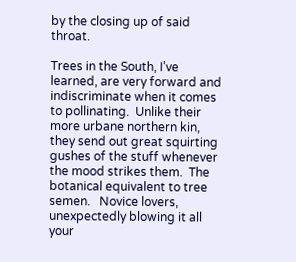by the closing up of said throat.

Trees in the South, I’ve learned, are very forward and indiscriminate when it comes to pollinating.  Unlike their more urbane northern kin, they send out great squirting gushes of the stuff whenever the mood strikes them.  The botanical equivalent to tree semen.   Novice lovers, unexpectedly blowing it all your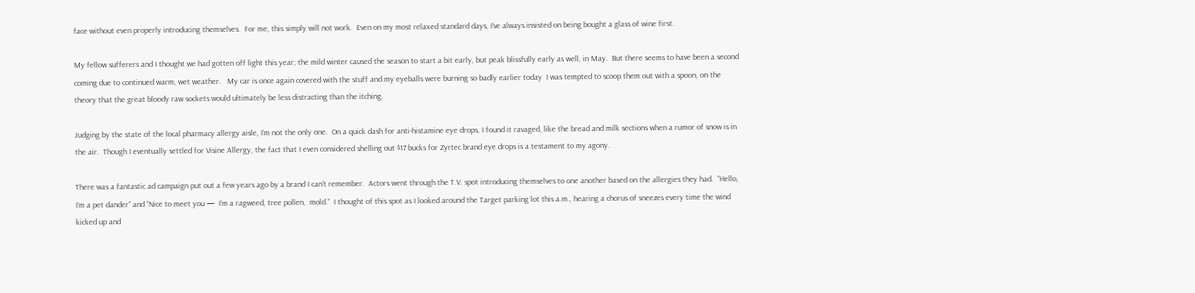face without even properly introducing themselves.  For me, this simply will not work.  Even on my most relaxed standard days, I’ve always insisted on being bought a glass of wine first.

My fellow sufferers and I thought we had gotten off light this year; the mild winter caused the season to start a bit early, but peak blissfully early as well, in May.  But there seems to have been a second coming due to continued warm, wet weather.   My car is once again covered with the stuff and my eyeballs were burning so badly earlier today  I was tempted to scoop them out with a spoon, on the theory that the great bloody raw sockets would ultimately be less distracting than the itching.

Judging by the state of the local pharmacy allergy aisle, I’m not the only one.  On a quick dash for anti-histamine eye drops, I found it ravaged, like the bread and milk sections when a rumor of snow is in the air.  Though I eventually settled for Visine Allergy, the fact that I even considered shelling out $17 bucks for Zyrtec brand eye drops is a testament to my agony.

There was a fantastic ad campaign put out a few years ago by a brand I can’t remember.  Actors went through the T.V. spot introducing themselves to one another based on the allergies they had.  “Hello, I’m a pet dander” and “Nice to meet you —  I’m a ragweed, tree pollen,  mold.”  I thought of this spot as I looked around the Target parking lot this a.m., hearing a chorus of sneezes every time the wind kicked up and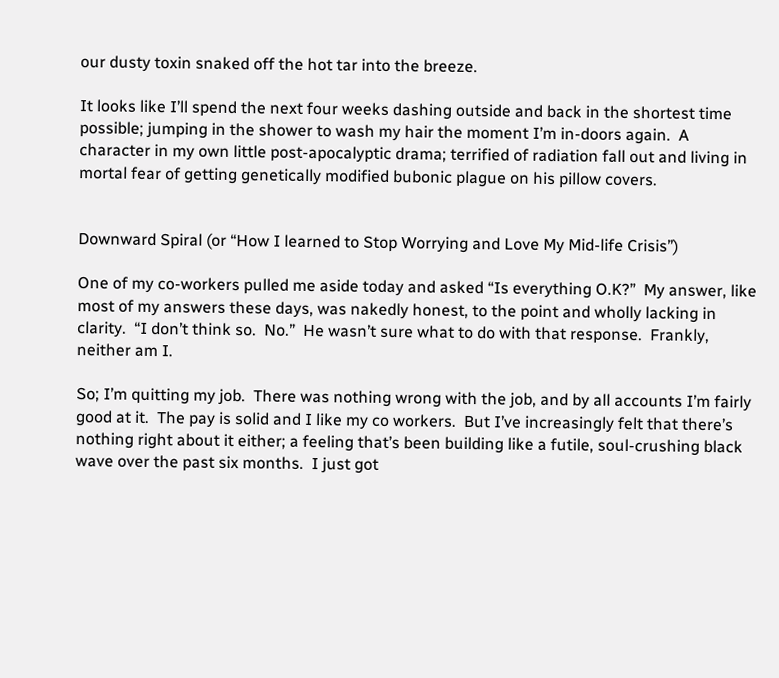our dusty toxin snaked off the hot tar into the breeze.

It looks like I’ll spend the next four weeks dashing outside and back in the shortest time possible; jumping in the shower to wash my hair the moment I’m in-doors again.  A character in my own little post-apocalyptic drama; terrified of radiation fall out and living in mortal fear of getting genetically modified bubonic plague on his pillow covers.


Downward Spiral (or “How I learned to Stop Worrying and Love My Mid-life Crisis”)

One of my co-workers pulled me aside today and asked “Is everything O.K?”  My answer, like most of my answers these days, was nakedly honest, to the point and wholly lacking in clarity.  “I don’t think so.  No.”  He wasn’t sure what to do with that response.  Frankly, neither am I.

So; I’m quitting my job.  There was nothing wrong with the job, and by all accounts I’m fairly good at it.  The pay is solid and I like my co workers.  But I’ve increasingly felt that there’s nothing right about it either; a feeling that’s been building like a futile, soul-crushing black wave over the past six months.  I just got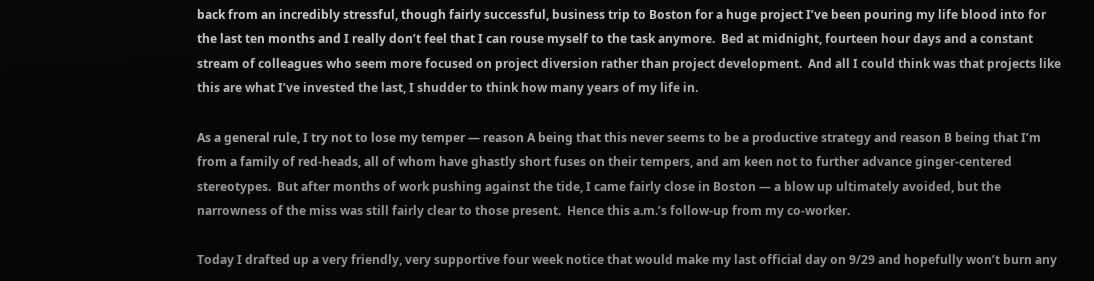back from an incredibly stressful, though fairly successful, business trip to Boston for a huge project I’ve been pouring my life blood into for the last ten months and I really don’t feel that I can rouse myself to the task anymore.  Bed at midnight, fourteen hour days and a constant stream of colleagues who seem more focused on project diversion rather than project development.  And all I could think was that projects like this are what I’ve invested the last, I shudder to think how many years of my life in.

As a general rule, I try not to lose my temper — reason A being that this never seems to be a productive strategy and reason B being that I’m from a family of red-heads, all of whom have ghastly short fuses on their tempers, and am keen not to further advance ginger-centered stereotypes.  But after months of work pushing against the tide, I came fairly close in Boston — a blow up ultimately avoided, but the narrowness of the miss was still fairly clear to those present.  Hence this a.m.’s follow-up from my co-worker.

Today I drafted up a very friendly, very supportive four week notice that would make my last official day on 9/29 and hopefully won’t burn any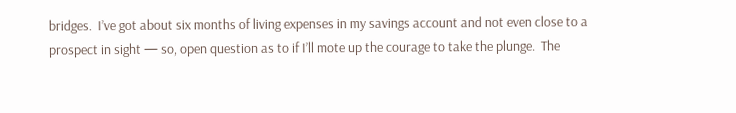bridges.  I’ve got about six months of living expenses in my savings account and not even close to a prospect in sight — so, open question as to if I’ll mote up the courage to take the plunge.  The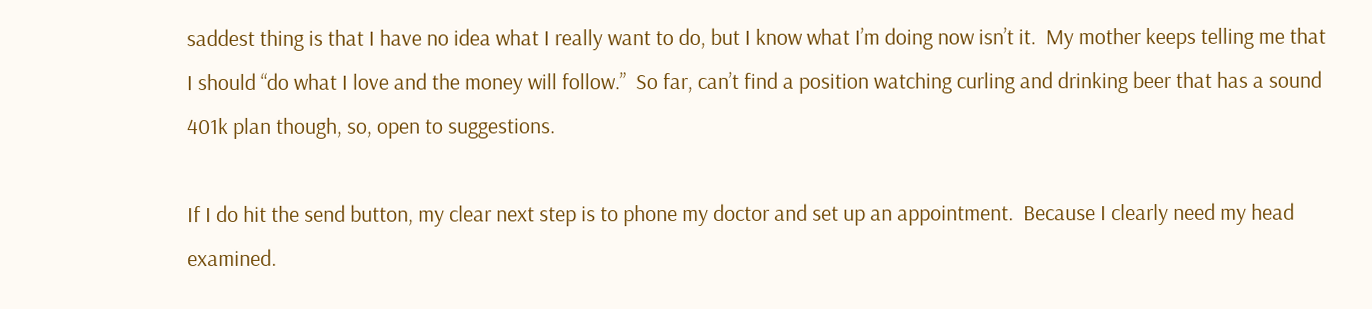saddest thing is that I have no idea what I really want to do, but I know what I’m doing now isn’t it.  My mother keeps telling me that I should “do what I love and the money will follow.”  So far, can’t find a position watching curling and drinking beer that has a sound 401k plan though, so, open to suggestions.

If I do hit the send button, my clear next step is to phone my doctor and set up an appointment.  Because I clearly need my head examined.